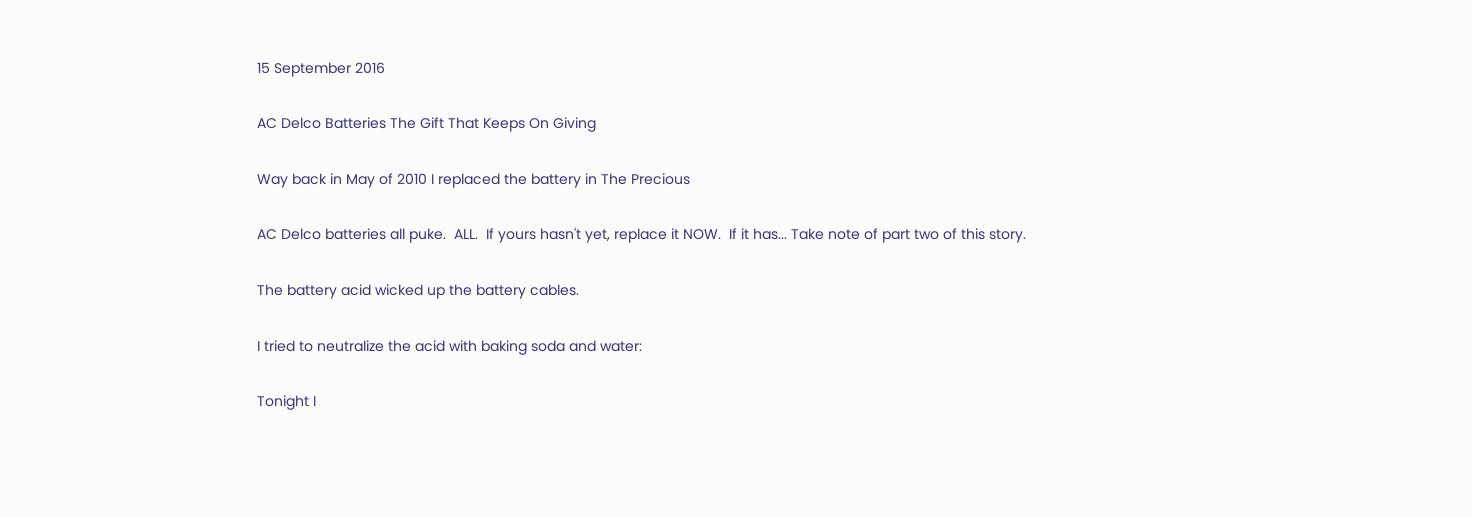15 September 2016

AC Delco Batteries The Gift That Keeps On Giving

Way back in May of 2010 I replaced the battery in The Precious

AC Delco batteries all puke.  ALL.  If yours hasn't yet, replace it NOW.  If it has... Take note of part two of this story.

The battery acid wicked up the battery cables.

I tried to neutralize the acid with baking soda and water:

Tonight I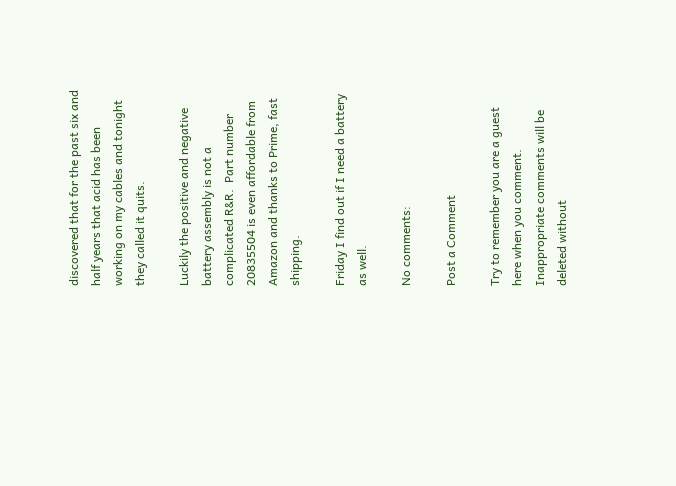discovered that for the past six and half years that acid has been working on my cables and tonight they called it quits.

Luckily the positive and negative battery assembly is not a complicated R&R.  Part number 20835504 is even affordable from Amazon and thanks to Prime, fast shipping.

Friday I find out if I need a battery as well.

No comments:

Post a Comment

Try to remember you are a guest here when you comment. Inappropriate comments will be deleted without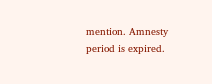mention. Amnesty period is expired.